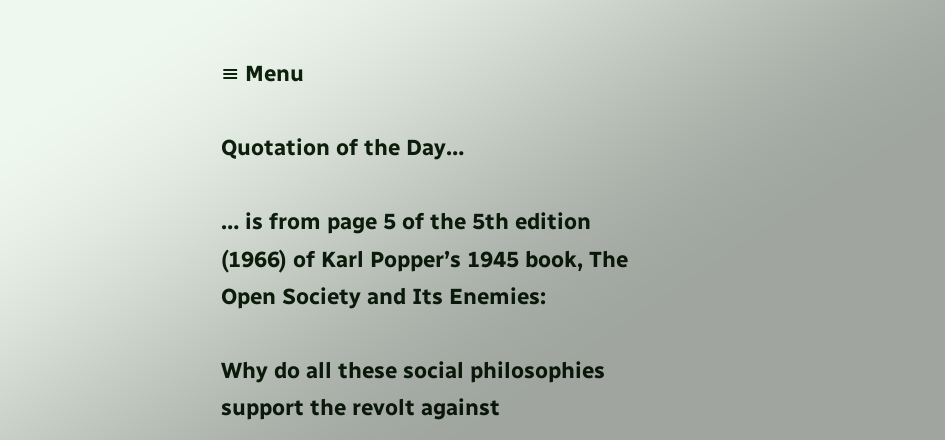≡ Menu

Quotation of the Day…

… is from page 5 of the 5th edition (1966) of Karl Popper’s 1945 book, The Open Society and Its Enemies:

Why do all these social philosophies support the revolt against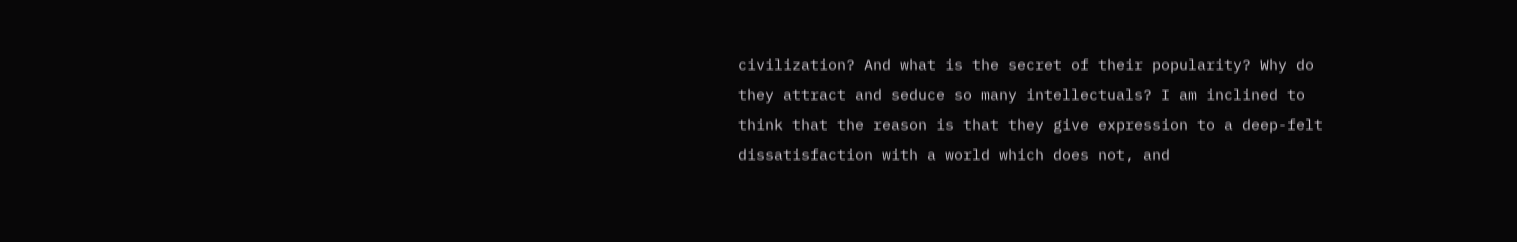civilization? And what is the secret of their popularity? Why do they attract and seduce so many intellectuals? I am inclined to think that the reason is that they give expression to a deep-felt dissatisfaction with a world which does not, and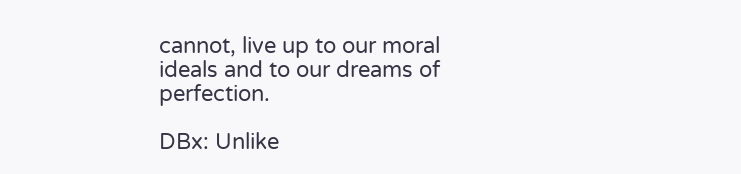cannot, live up to our moral ideals and to our dreams of perfection.

DBx: Unlike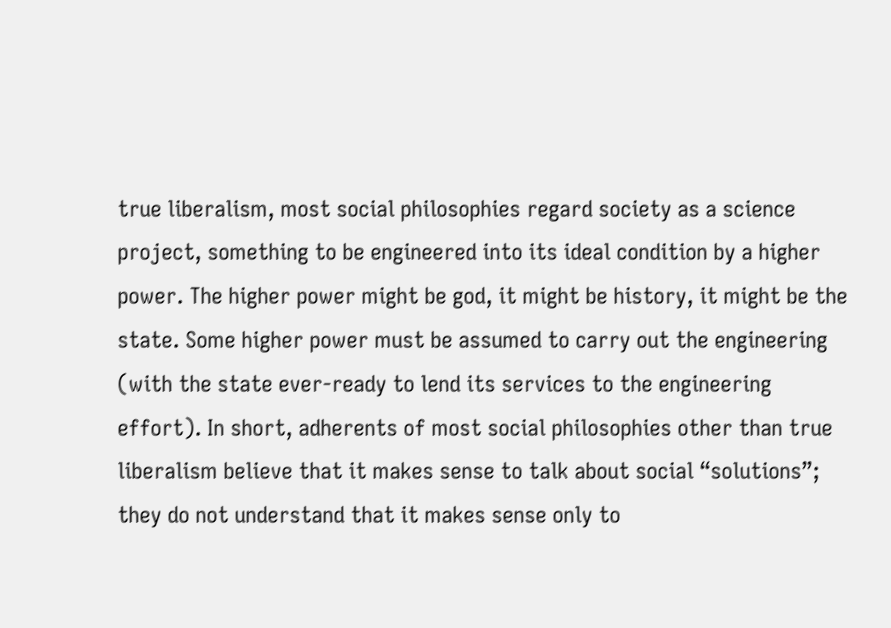true liberalism, most social philosophies regard society as a science project, something to be engineered into its ideal condition by a higher power. The higher power might be god, it might be history, it might be the state. Some higher power must be assumed to carry out the engineering (with the state ever-ready to lend its services to the engineering effort). In short, adherents of most social philosophies other than true liberalism believe that it makes sense to talk about social “solutions”; they do not understand that it makes sense only to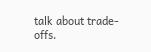talk about trade-offs.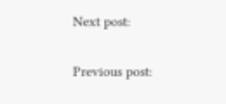Next post:

Previous post: